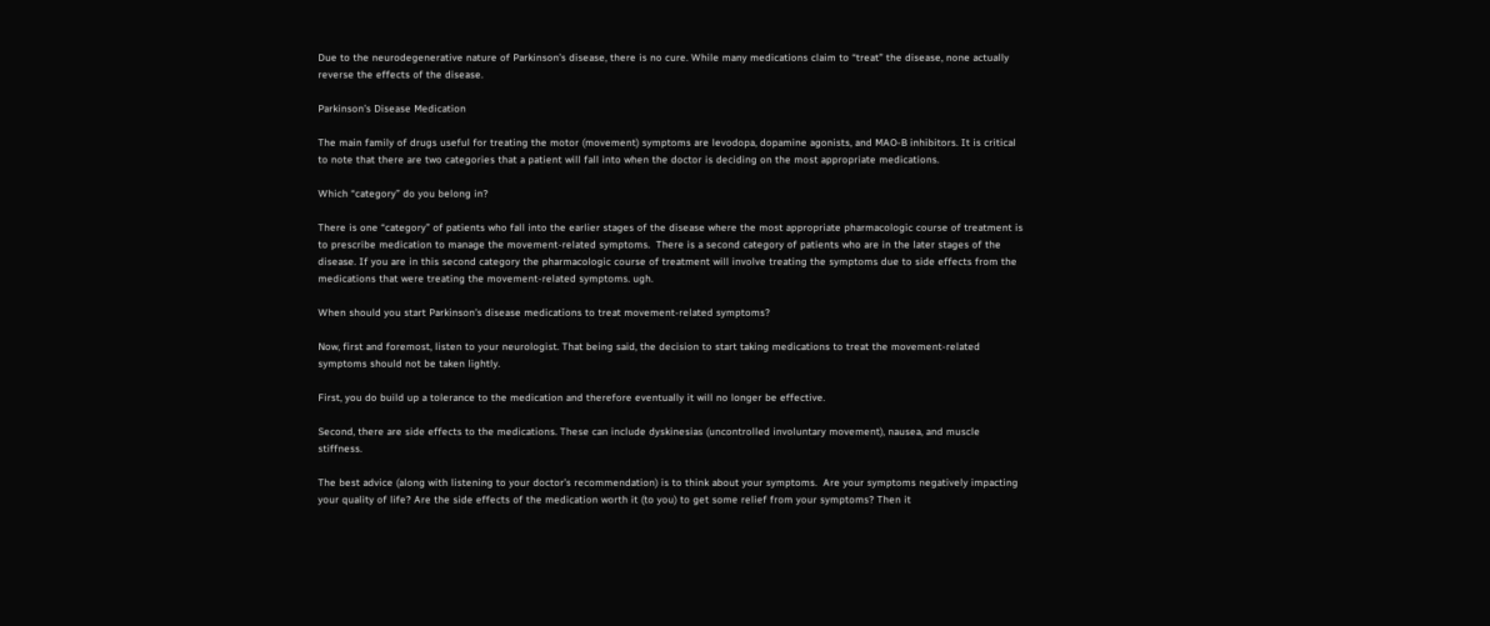Due to the neurodegenerative nature of Parkinson’s disease, there is no cure. While many medications claim to “treat” the disease, none actually reverse the effects of the disease.

Parkinson’s Disease Medication

The main family of drugs useful for treating the motor (movement) symptoms are levodopa, dopamine agonists, and MAO-B inhibitors. It is critical to note that there are two categories that a patient will fall into when the doctor is deciding on the most appropriate medications.

Which “category” do you belong in?

There is one “category” of patients who fall into the earlier stages of the disease where the most appropriate pharmacologic course of treatment is to prescribe medication to manage the movement-related symptoms.  There is a second category of patients who are in the later stages of the disease. If you are in this second category the pharmacologic course of treatment will involve treating the symptoms due to side effects from the medications that were treating the movement-related symptoms. ugh.

When should you start Parkinson’s disease medications to treat movement-related symptoms?

Now, first and foremost, listen to your neurologist. That being said, the decision to start taking medications to treat the movement-related symptoms should not be taken lightly.

First, you do build up a tolerance to the medication and therefore eventually it will no longer be effective.

Second, there are side effects to the medications. These can include dyskinesias (uncontrolled involuntary movement), nausea, and muscle stiffness.

The best advice (along with listening to your doctor’s recommendation) is to think about your symptoms.  Are your symptoms negatively impacting your quality of life? Are the side effects of the medication worth it (to you) to get some relief from your symptoms? Then it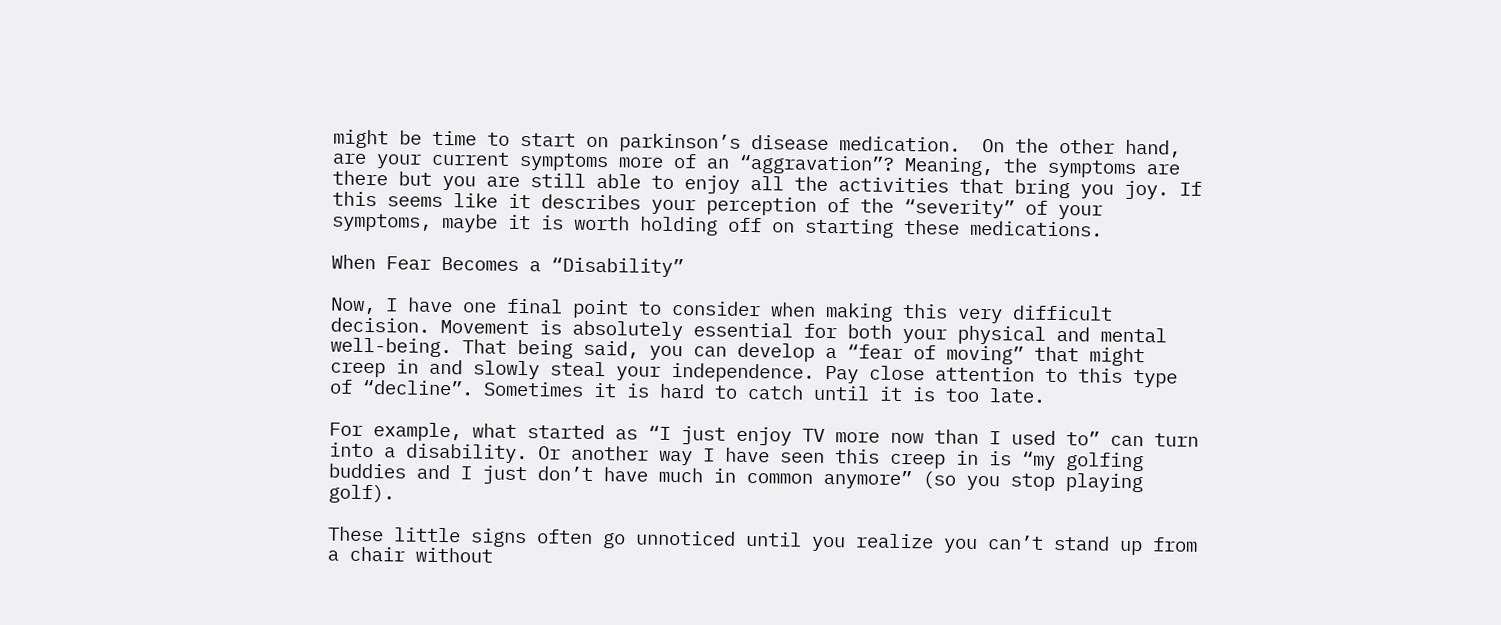might be time to start on parkinson’s disease medication.  On the other hand, are your current symptoms more of an “aggravation”? Meaning, the symptoms are there but you are still able to enjoy all the activities that bring you joy. If this seems like it describes your perception of the “severity” of your symptoms, maybe it is worth holding off on starting these medications.

When Fear Becomes a “Disability”

Now, I have one final point to consider when making this very difficult decision. Movement is absolutely essential for both your physical and mental well-being. That being said, you can develop a “fear of moving” that might creep in and slowly steal your independence. Pay close attention to this type of “decline”. Sometimes it is hard to catch until it is too late.

For example, what started as “I just enjoy TV more now than I used to” can turn into a disability. Or another way I have seen this creep in is “my golfing buddies and I just don’t have much in common anymore” (so you stop playing golf).

These little signs often go unnoticed until you realize you can’t stand up from a chair without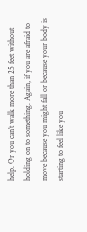help. Or you can’t walk more than 25 feet without holding on to something. Again, if you are afraid to move because you might fall or because your body is starting to feel like you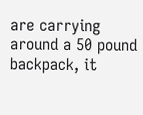are carrying around a 50 pound backpack, it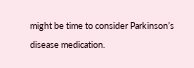might be time to consider Parkinson’s disease medication.